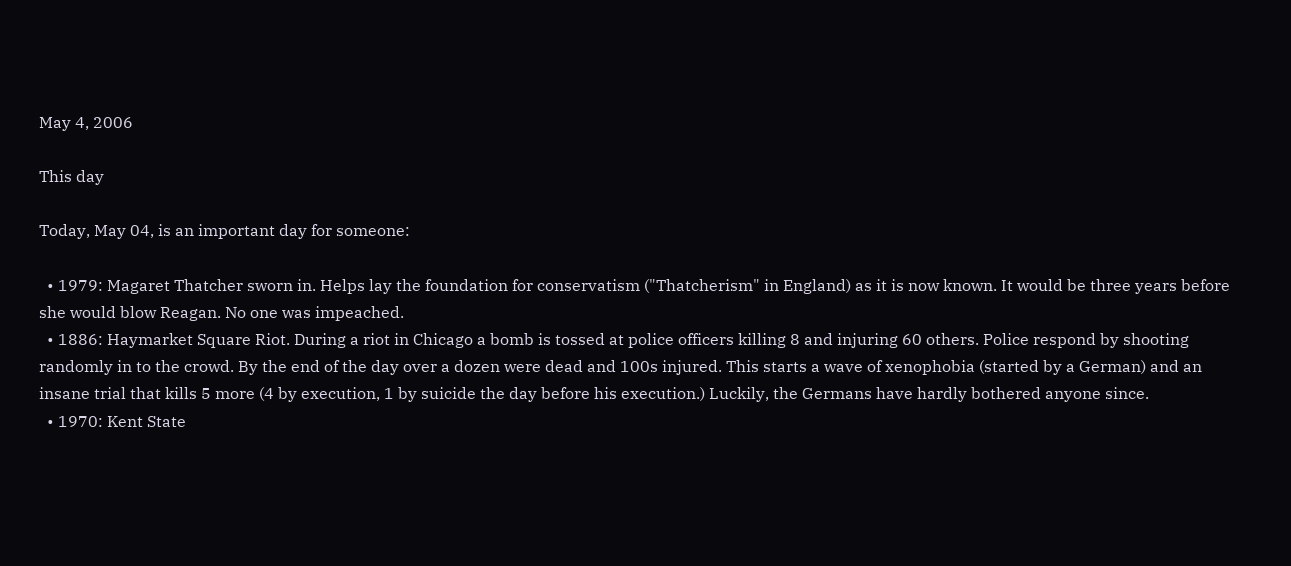May 4, 2006

This day

Today, May 04, is an important day for someone:

  • 1979: Magaret Thatcher sworn in. Helps lay the foundation for conservatism ("Thatcherism" in England) as it is now known. It would be three years before she would blow Reagan. No one was impeached.
  • 1886: Haymarket Square Riot. During a riot in Chicago a bomb is tossed at police officers killing 8 and injuring 60 others. Police respond by shooting randomly in to the crowd. By the end of the day over a dozen were dead and 100s injured. This starts a wave of xenophobia (started by a German) and an insane trial that kills 5 more (4 by execution, 1 by suicide the day before his execution.) Luckily, the Germans have hardly bothered anyone since.
  • 1970: Kent State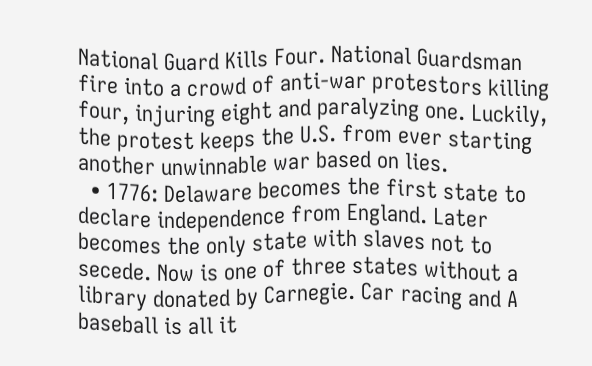National Guard Kills Four. National Guardsman fire into a crowd of anti-war protestors killing four, injuring eight and paralyzing one. Luckily, the protest keeps the U.S. from ever starting another unwinnable war based on lies.
  • 1776: Delaware becomes the first state to declare independence from England. Later becomes the only state with slaves not to secede. Now is one of three states without a library donated by Carnegie. Car racing and A baseball is all it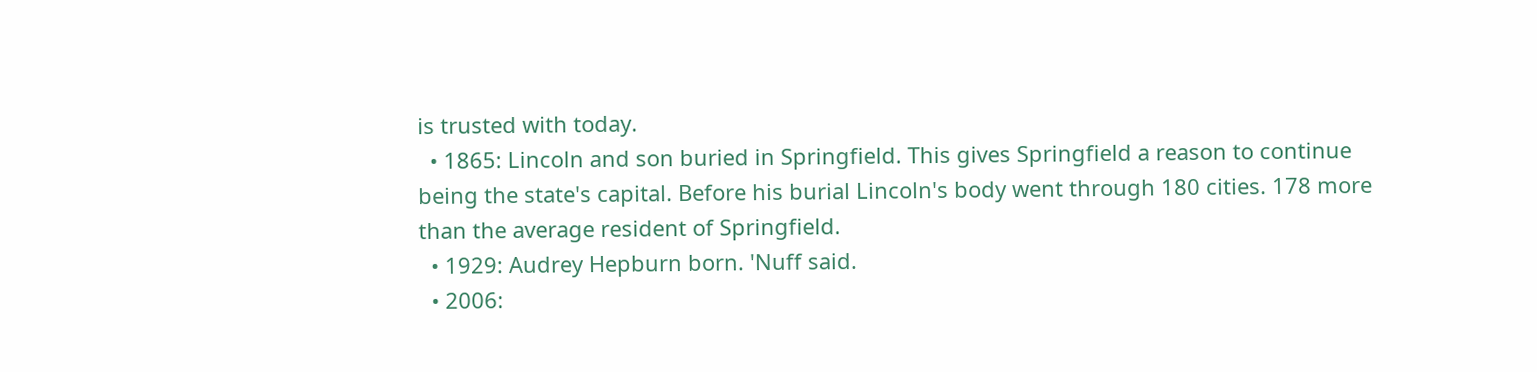is trusted with today.
  • 1865: Lincoln and son buried in Springfield. This gives Springfield a reason to continue being the state's capital. Before his burial Lincoln's body went through 180 cities. 178 more than the average resident of Springfield.
  • 1929: Audrey Hepburn born. 'Nuff said.
  • 2006: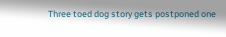Three toed dog story gets postponed one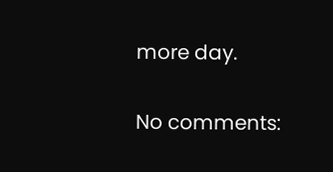more day.

No comments: